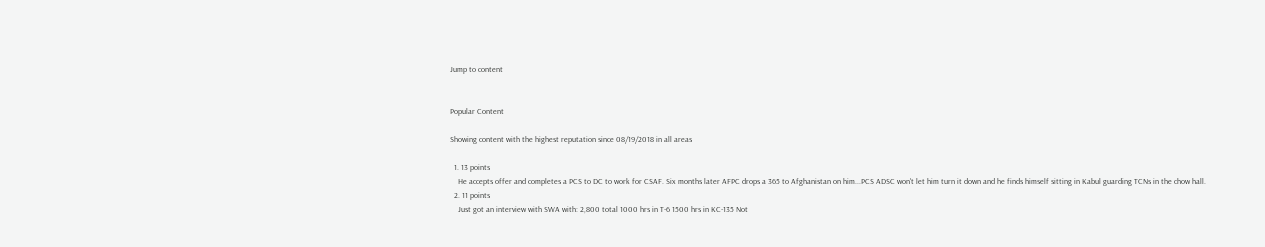Jump to content


Popular Content

Showing content with the highest reputation since 08/19/2018 in all areas

  1. 13 points
    He accepts offer and completes a PCS to DC to work for CSAF. Six months later AFPC drops a 365 to Afghanistan on him...PCS ADSC won't let him turn it down and he finds himself sitting in Kabul guarding TCNs in the chow hall.
  2. 11 points
    Just got an interview with SWA with: 2,800 total 1000 hrs in T-6 1500 hrs in KC-135 Not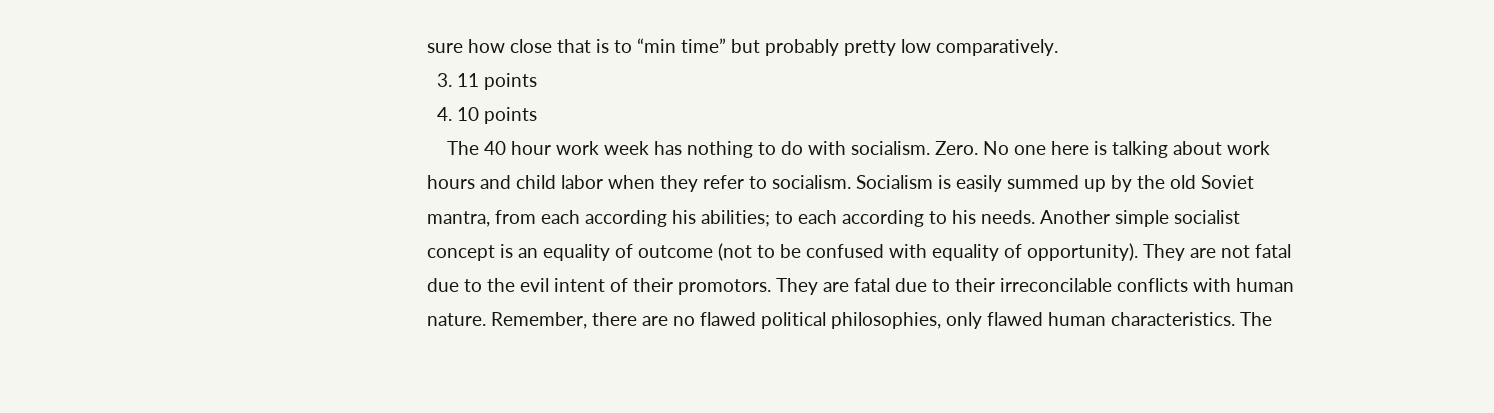sure how close that is to “min time” but probably pretty low comparatively.
  3. 11 points
  4. 10 points
    The 40 hour work week has nothing to do with socialism. Zero. No one here is talking about work hours and child labor when they refer to socialism. Socialism is easily summed up by the old Soviet mantra, from each according his abilities; to each according to his needs. Another simple socialist concept is an equality of outcome (not to be confused with equality of opportunity). They are not fatal due to the evil intent of their promotors. They are fatal due to their irreconcilable conflicts with human nature. Remember, there are no flawed political philosophies, only flawed human characteristics. The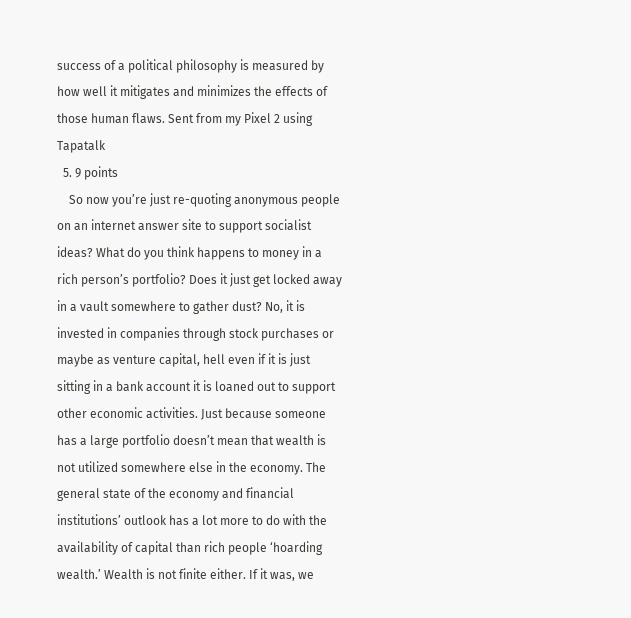success of a political philosophy is measured by how well it mitigates and minimizes the effects of those human flaws. Sent from my Pixel 2 using Tapatalk
  5. 9 points
    So now you’re just re-quoting anonymous people on an internet answer site to support socialist ideas? What do you think happens to money in a rich person’s portfolio? Does it just get locked away in a vault somewhere to gather dust? No, it is invested in companies through stock purchases or maybe as venture capital, hell even if it is just sitting in a bank account it is loaned out to support other economic activities. Just because someone has a large portfolio doesn’t mean that wealth is not utilized somewhere else in the economy. The general state of the economy and financial institutions’ outlook has a lot more to do with the availability of capital than rich people ‘hoarding wealth.’ Wealth is not finite either. If it was, we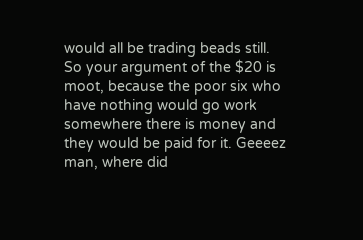would all be trading beads still. So your argument of the $20 is moot, because the poor six who have nothing would go work somewhere there is money and they would be paid for it. Geeeez man, where did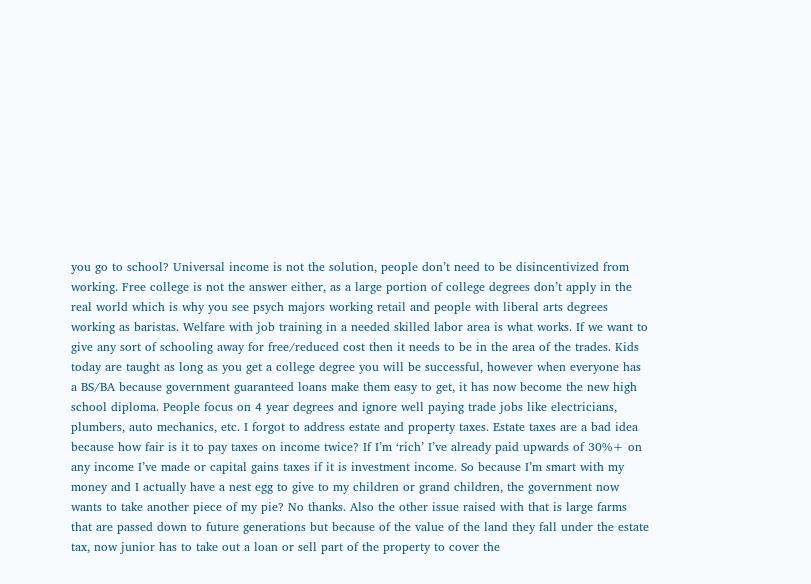you go to school? Universal income is not the solution, people don’t need to be disincentivized from working. Free college is not the answer either, as a large portion of college degrees don’t apply in the real world which is why you see psych majors working retail and people with liberal arts degrees working as baristas. Welfare with job training in a needed skilled labor area is what works. If we want to give any sort of schooling away for free/reduced cost then it needs to be in the area of the trades. Kids today are taught as long as you get a college degree you will be successful, however when everyone has a BS/BA because government guaranteed loans make them easy to get, it has now become the new high school diploma. People focus on 4 year degrees and ignore well paying trade jobs like electricians, plumbers, auto mechanics, etc. I forgot to address estate and property taxes. Estate taxes are a bad idea because how fair is it to pay taxes on income twice? If I’m ‘rich’ I’ve already paid upwards of 30%+ on any income I’ve made or capital gains taxes if it is investment income. So because I’m smart with my money and I actually have a nest egg to give to my children or grand children, the government now wants to take another piece of my pie? No thanks. Also the other issue raised with that is large farms that are passed down to future generations but because of the value of the land they fall under the estate tax, now junior has to take out a loan or sell part of the property to cover the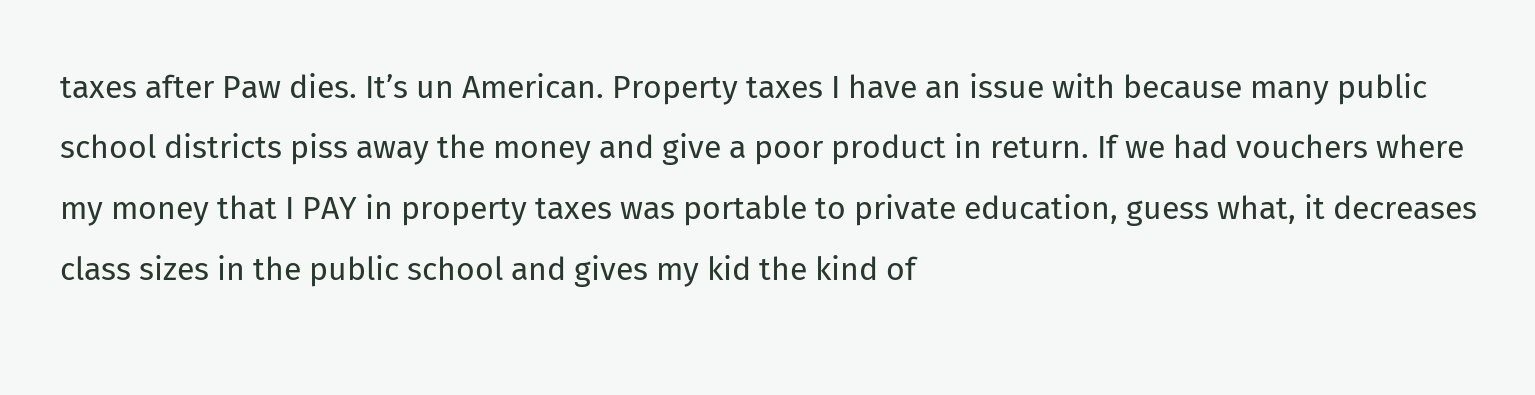taxes after Paw dies. It’s un American. Property taxes I have an issue with because many public school districts piss away the money and give a poor product in return. If we had vouchers where my money that I PAY in property taxes was portable to private education, guess what, it decreases class sizes in the public school and gives my kid the kind of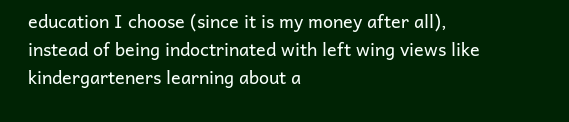education I choose (since it is my money after all), instead of being indoctrinated with left wing views like kindergarteners learning about a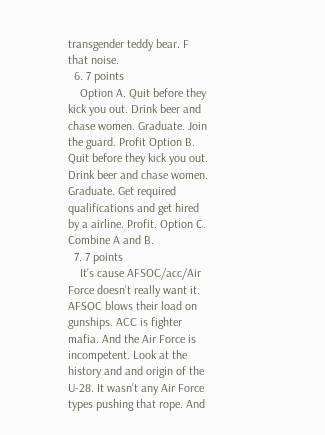transgender teddy bear. F that noise.
  6. 7 points
    Option A. Quit before they kick you out. Drink beer and chase women. Graduate. Join the guard. Profit Option B. Quit before they kick you out. Drink beer and chase women. Graduate. Get required qualifications and get hired by a airline. Profit. Option C. Combine A and B.
  7. 7 points
    It’s cause AFSOC/acc/Air Force doesn’t really want it. AFSOC blows their load on gunships. ACC is fighter mafia. And the Air Force is incompetent. Look at the history and and origin of the U-28. It wasn’t any Air Force types pushing that rope. And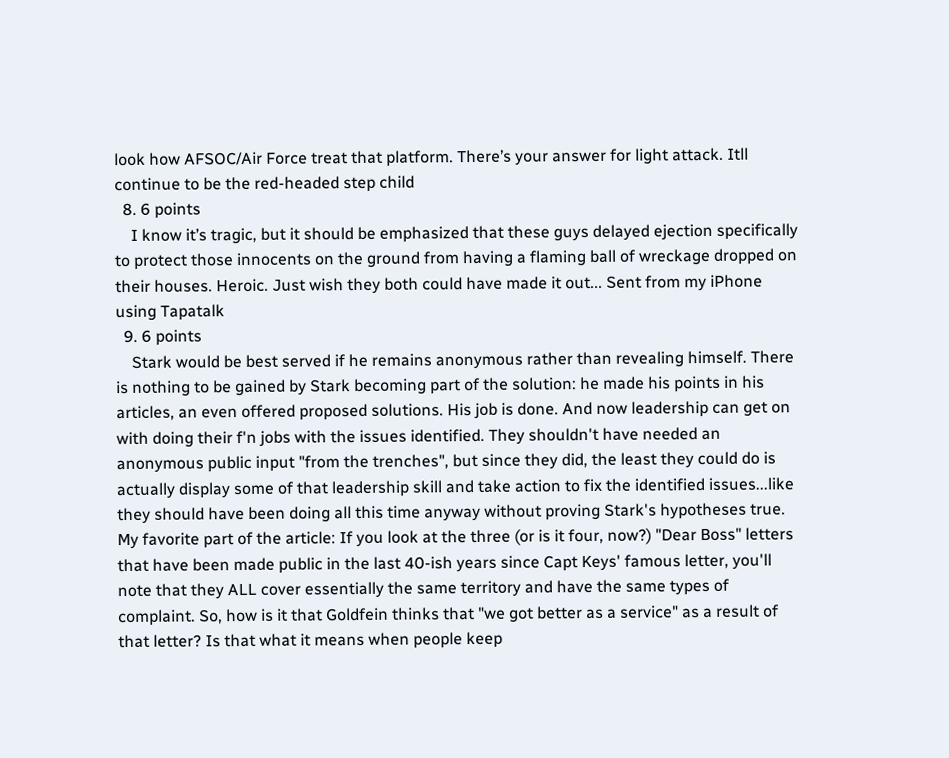look how AFSOC/Air Force treat that platform. There’s your answer for light attack. Itll continue to be the red-headed step child
  8. 6 points
    I know it’s tragic, but it should be emphasized that these guys delayed ejection specifically to protect those innocents on the ground from having a flaming ball of wreckage dropped on their houses. Heroic. Just wish they both could have made it out... Sent from my iPhone using Tapatalk
  9. 6 points
    Stark would be best served if he remains anonymous rather than revealing himself. There is nothing to be gained by Stark becoming part of the solution: he made his points in his articles, an even offered proposed solutions. His job is done. And now leadership can get on with doing their f'n jobs with the issues identified. They shouldn't have needed an anonymous public input "from the trenches", but since they did, the least they could do is actually display some of that leadership skill and take action to fix the identified issues...like they should have been doing all this time anyway without proving Stark's hypotheses true. My favorite part of the article: If you look at the three (or is it four, now?) "Dear Boss" letters that have been made public in the last 40-ish years since Capt Keys' famous letter, you'll note that they ALL cover essentially the same territory and have the same types of complaint. So, how is it that Goldfein thinks that "we got better as a service" as a result of that letter? Is that what it means when people keep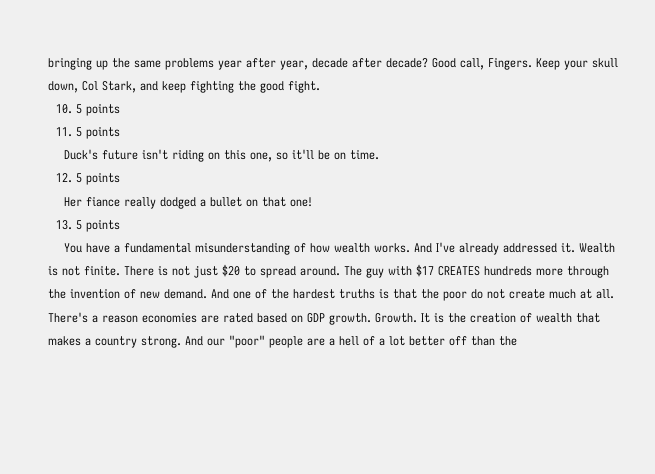bringing up the same problems year after year, decade after decade? Good call, Fingers. Keep your skull down, Col Stark, and keep fighting the good fight.
  10. 5 points
  11. 5 points
    Duck's future isn't riding on this one, so it'll be on time.
  12. 5 points
    Her fiance really dodged a bullet on that one!
  13. 5 points
    You have a fundamental misunderstanding of how wealth works. And I've already addressed it. Wealth is not finite. There is not just $20 to spread around. The guy with $17 CREATES hundreds more through the invention of new demand. And one of the hardest truths is that the poor do not create much at all. There's a reason economies are rated based on GDP growth. Growth. It is the creation of wealth that makes a country strong. And our "poor" people are a hell of a lot better off than the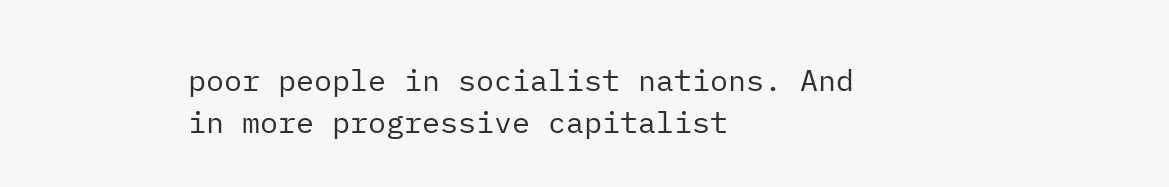poor people in socialist nations. And in more progressive capitalist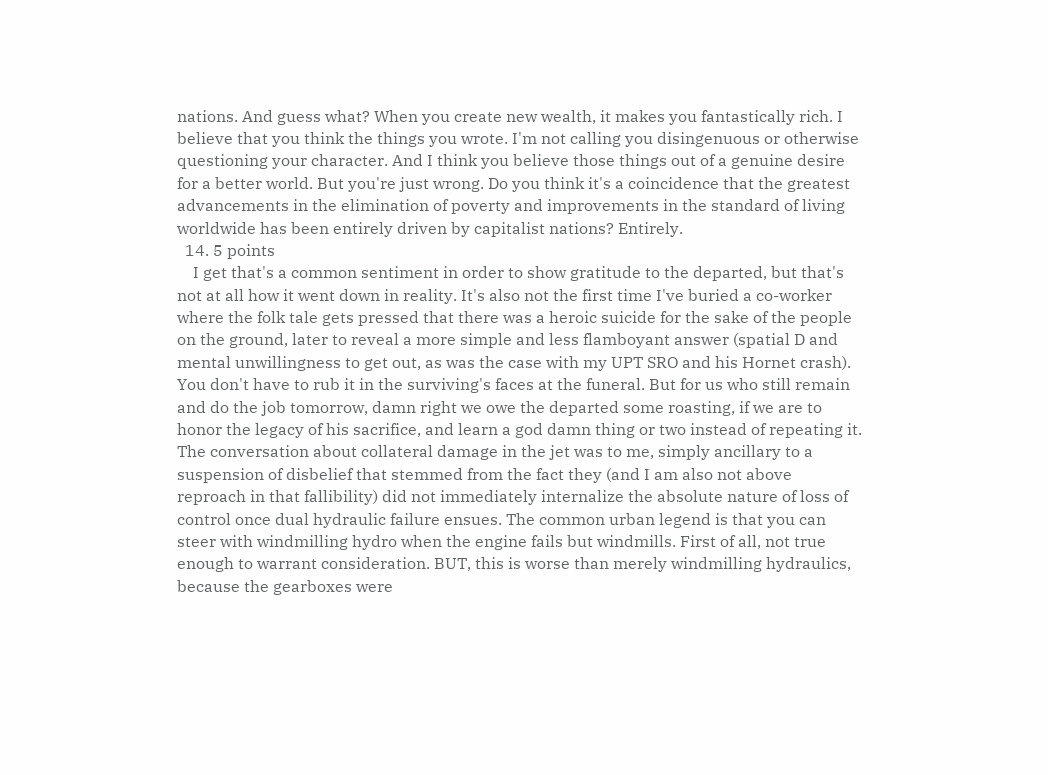nations. And guess what? When you create new wealth, it makes you fantastically rich. I believe that you think the things you wrote. I'm not calling you disingenuous or otherwise questioning your character. And I think you believe those things out of a genuine desire for a better world. But you're just wrong. Do you think it's a coincidence that the greatest advancements in the elimination of poverty and improvements in the standard of living worldwide has been entirely driven by capitalist nations? Entirely.
  14. 5 points
    I get that's a common sentiment in order to show gratitude to the departed, but that's not at all how it went down in reality. It's also not the first time I've buried a co-worker where the folk tale gets pressed that there was a heroic suicide for the sake of the people on the ground, later to reveal a more simple and less flamboyant answer (spatial D and mental unwillingness to get out, as was the case with my UPT SRO and his Hornet crash). You don't have to rub it in the surviving's faces at the funeral. But for us who still remain and do the job tomorrow, damn right we owe the departed some roasting, if we are to honor the legacy of his sacrifice, and learn a god damn thing or two instead of repeating it. The conversation about collateral damage in the jet was to me, simply ancillary to a suspension of disbelief that stemmed from the fact they (and I am also not above reproach in that fallibility) did not immediately internalize the absolute nature of loss of control once dual hydraulic failure ensues. The common urban legend is that you can steer with windmilling hydro when the engine fails but windmills. First of all, not true enough to warrant consideration. BUT, this is worse than merely windmilling hydraulics, because the gearboxes were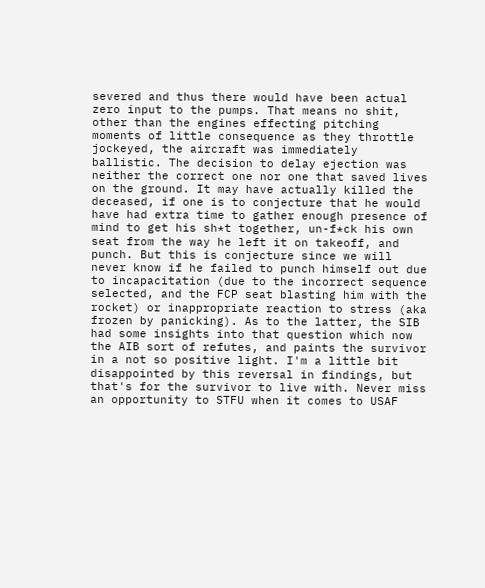severed and thus there would have been actual zero input to the pumps. That means no shit, other than the engines effecting pitching moments of little consequence as they throttle jockeyed, the aircraft was immediately ballistic. The decision to delay ejection was neither the correct one nor one that saved lives on the ground. It may have actually killed the deceased, if one is to conjecture that he would have had extra time to gather enough presence of mind to get his sh*t together, un-f*ck his own seat from the way he left it on takeoff, and punch. But this is conjecture since we will never know if he failed to punch himself out due to incapacitation (due to the incorrect sequence selected, and the FCP seat blasting him with the rocket) or inappropriate reaction to stress (aka frozen by panicking). As to the latter, the SIB had some insights into that question which now the AIB sort of refutes, and paints the survivor in a not so positive light. I'm a little bit disappointed by this reversal in findings, but that's for the survivor to live with. Never miss an opportunity to STFU when it comes to USAF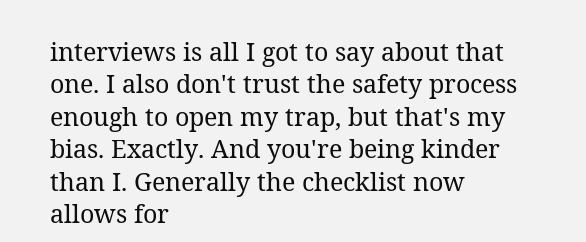interviews is all I got to say about that one. I also don't trust the safety process enough to open my trap, but that's my bias. Exactly. And you're being kinder than I. Generally the checklist now allows for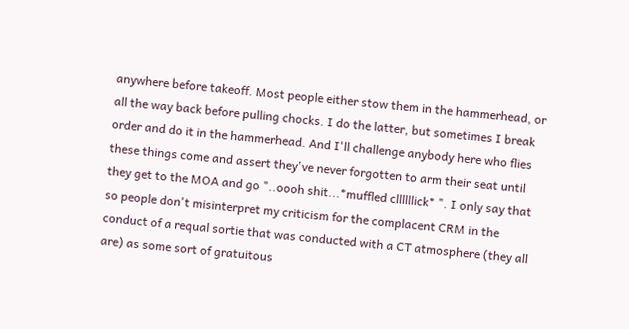anywhere before takeoff. Most people either stow them in the hammerhead, or all the way back before pulling chocks. I do the latter, but sometimes I break order and do it in the hammerhead. And I'll challenge anybody here who flies these things come and assert they've never forgotten to arm their seat until they get to the MOA and go "..oooh shit...*muffled cllllllick* ". I only say that so people don't misinterpret my criticism for the complacent CRM in the conduct of a requal sortie that was conducted with a CT atmosphere (they all are) as some sort of gratuitous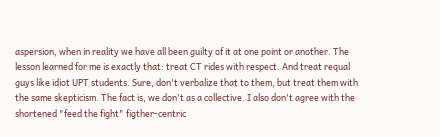aspersion, when in reality we have all been guilty of it at one point or another. The lesson learned for me is exactly that: treat CT rides with respect. And treat requal guys like idiot UPT students. Sure, don't verbalize that to them, but treat them with the same skepticism. The fact is, we don't as a collective. I also don't agree with the shortened "feed the fight" figther-centric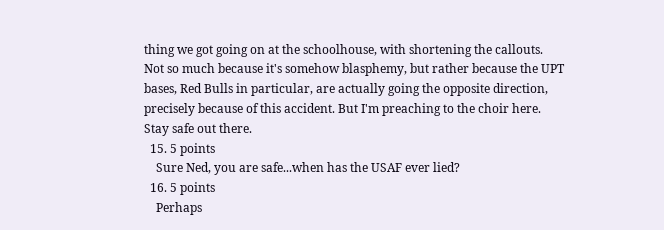thing we got going on at the schoolhouse, with shortening the callouts. Not so much because it's somehow blasphemy, but rather because the UPT bases, Red Bulls in particular, are actually going the opposite direction, precisely because of this accident. But I'm preaching to the choir here. Stay safe out there.
  15. 5 points
    Sure Ned, you are safe...when has the USAF ever lied?
  16. 5 points
    Perhaps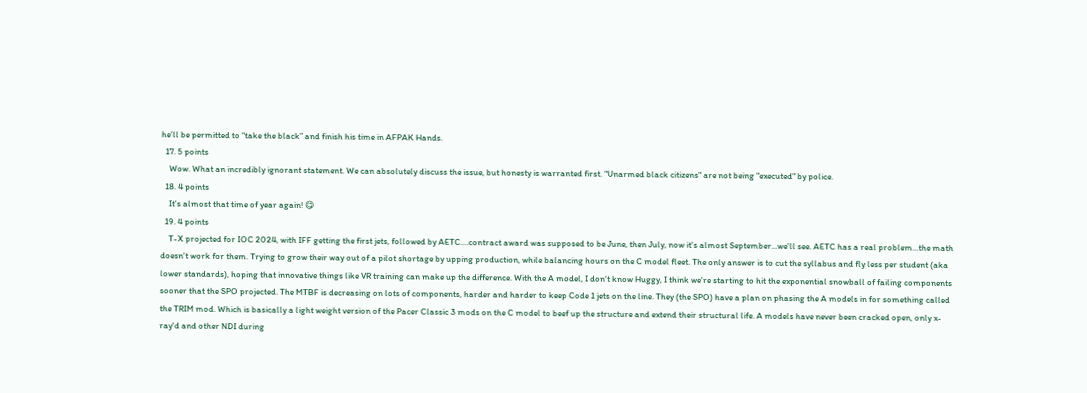he’ll be permitted to “take the black” and finish his time in AFPAK Hands.
  17. 5 points
    Wow. What an incredibly ignorant statement. We can absolutely discuss the issue, but honesty is warranted first. "Unarmed black citizens" are not being "executed" by police.
  18. 4 points
    It's almost that time of year again! 😋
  19. 4 points
    T-X projected for IOC 2024, with IFF getting the first jets, followed by AETC....contract award was supposed to be June, then July, now it's almost September...we'll see. AETC has a real problem...the math doesn't work for them. Trying to grow their way out of a pilot shortage by upping production, while balancing hours on the C model fleet. The only answer is to cut the syllabus and fly less per student (aka lower standards), hoping that innovative things like VR training can make up the difference. With the A model, I don't know Huggy, I think we're starting to hit the exponential snowball of failing components sooner that the SPO projected. The MTBF is decreasing on lots of components, harder and harder to keep Code 1 jets on the line. They (the SPO) have a plan on phasing the A models in for something called the TRIM mod. Which is basically a light weight version of the Pacer Classic 3 mods on the C model to beef up the structure and extend their structural life. A models have never been cracked open, only x-ray'd and other NDI during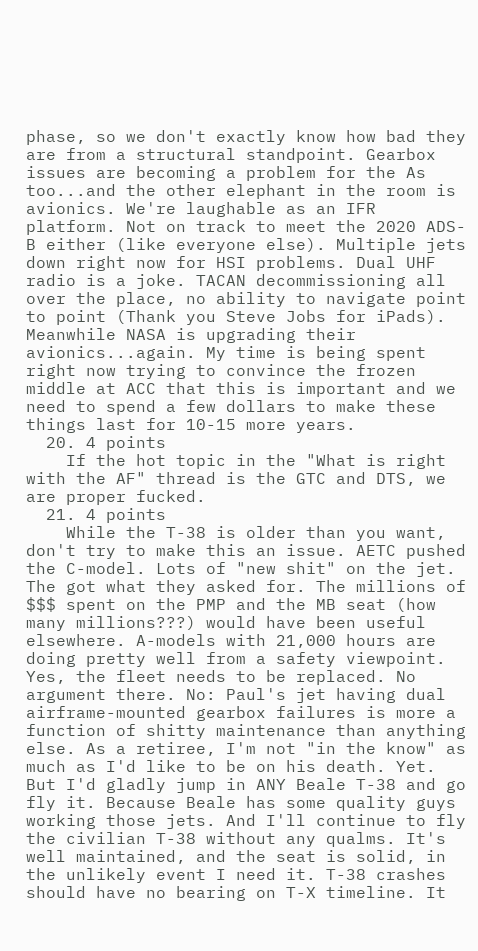phase, so we don't exactly know how bad they are from a structural standpoint. Gearbox issues are becoming a problem for the As too...and the other elephant in the room is avionics. We're laughable as an IFR platform. Not on track to meet the 2020 ADS-B either (like everyone else). Multiple jets down right now for HSI problems. Dual UHF radio is a joke. TACAN decommissioning all over the place, no ability to navigate point to point (Thank you Steve Jobs for iPads). Meanwhile NASA is upgrading their avionics...again. My time is being spent right now trying to convince the frozen middle at ACC that this is important and we need to spend a few dollars to make these things last for 10-15 more years.
  20. 4 points
    If the hot topic in the "What is right with the AF" thread is the GTC and DTS, we are proper fucked.
  21. 4 points
    While the T-38 is older than you want, don't try to make this an issue. AETC pushed the C-model. Lots of "new shit" on the jet. The got what they asked for. The millions of $$$ spent on the PMP and the MB seat (how many millions???) would have been useful elsewhere. A-models with 21,000 hours are doing pretty well from a safety viewpoint. Yes, the fleet needs to be replaced. No argument there. No: Paul's jet having dual airframe-mounted gearbox failures is more a function of shitty maintenance than anything else. As a retiree, I'm not "in the know" as much as I'd like to be on his death. Yet. But I'd gladly jump in ANY Beale T-38 and go fly it. Because Beale has some quality guys working those jets. And I'll continue to fly the civilian T-38 without any qualms. It's well maintained, and the seat is solid, in the unlikely event I need it. T-38 crashes should have no bearing on T-X timeline. It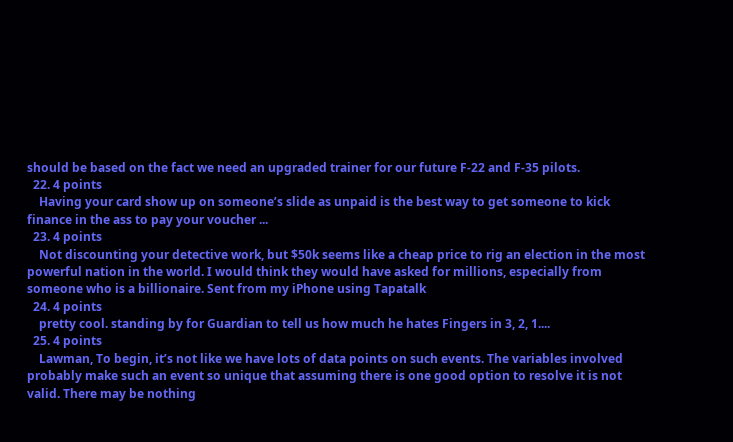should be based on the fact we need an upgraded trainer for our future F-22 and F-35 pilots.
  22. 4 points
    Having your card show up on someone’s slide as unpaid is the best way to get someone to kick finance in the ass to pay your voucher ...
  23. 4 points
    Not discounting your detective work, but $50k seems like a cheap price to rig an election in the most powerful nation in the world. I would think they would have asked for millions, especially from someone who is a billionaire. Sent from my iPhone using Tapatalk
  24. 4 points
    pretty cool. standing by for Guardian to tell us how much he hates Fingers in 3, 2, 1....
  25. 4 points
    Lawman, To begin, it’s not like we have lots of data points on such events. The variables involved probably make such an event so unique that assuming there is one good option to resolve it is not valid. There may be nothing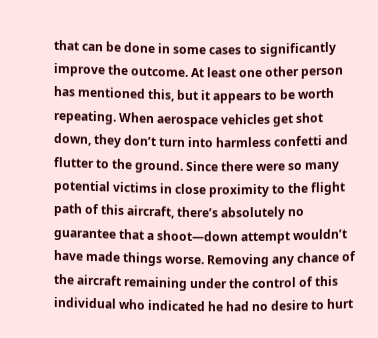that can be done in some cases to significantly improve the outcome. At least one other person has mentioned this, but it appears to be worth repeating. When aerospace vehicles get shot down, they don’t turn into harmless confetti and flutter to the ground. Since there were so many potential victims in close proximity to the flight path of this aircraft, there’s absolutely no guarantee that a shoot—down attempt wouldn’t have made things worse. Removing any chance of the aircraft remaining under the control of this individual who indicated he had no desire to hurt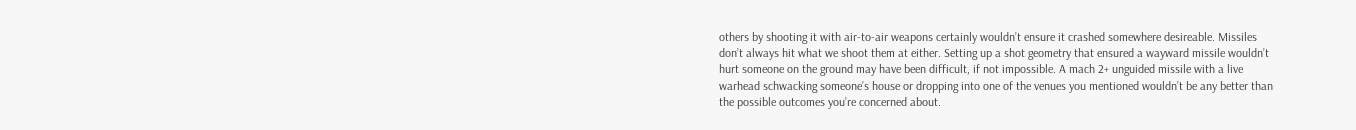others by shooting it with air-to-air weapons certainly wouldn’t ensure it crashed somewhere desireable. Missiles don’t always hit what we shoot them at either. Setting up a shot geometry that ensured a wayward missile wouldn’t hurt someone on the ground may have been difficult, if not impossible. A mach 2+ unguided missile with a live warhead schwacking someone’s house or dropping into one of the venues you mentioned wouldn’t be any better than the possible outcomes you’re concerned about.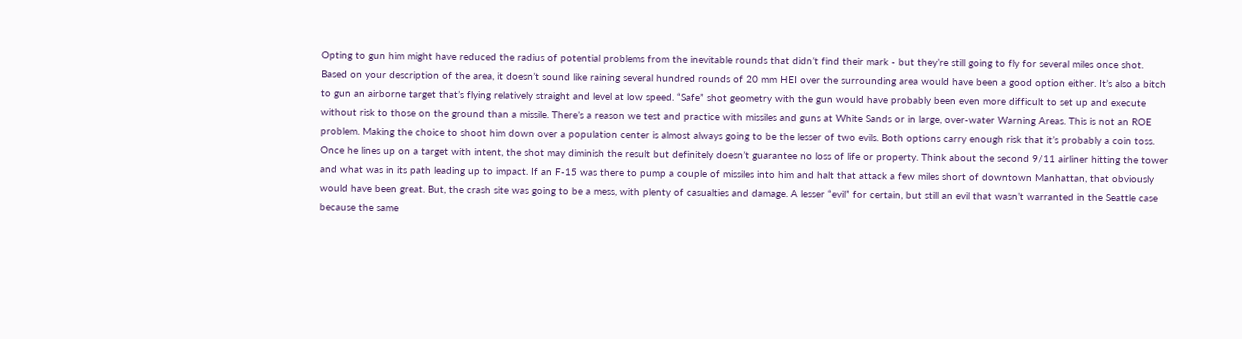Opting to gun him might have reduced the radius of potential problems from the inevitable rounds that didn’t find their mark - but they’re still going to fly for several miles once shot. Based on your description of the area, it doesn’t sound like raining several hundred rounds of 20 mm HEI over the surrounding area would have been a good option either. It’s also a bitch to gun an airborne target that’s flying relatively straight and level at low speed. “Safe” shot geometry with the gun would have probably been even more difficult to set up and execute without risk to those on the ground than a missile. There’s a reason we test and practice with missiles and guns at White Sands or in large, over-water Warning Areas. This is not an ROE problem. Making the choice to shoot him down over a population center is almost always going to be the lesser of two evils. Both options carry enough risk that it’s probably a coin toss. Once he lines up on a target with intent, the shot may diminish the result but definitely doesn’t guarantee no loss of life or property. Think about the second 9/11 airliner hitting the tower and what was in its path leading up to impact. If an F-15 was there to pump a couple of missiles into him and halt that attack a few miles short of downtown Manhattan, that obviously would have been great. But, the crash site was going to be a mess, with plenty of casualties and damage. A lesser “evil” for certain, but still an evil that wasn’t warranted in the Seattle case because the same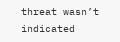threat wasn’t indicated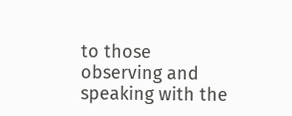to those observing and speaking with the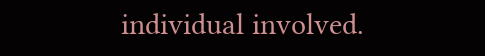individual involved.